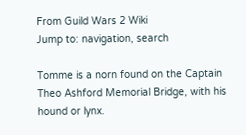From Guild Wars 2 Wiki
Jump to: navigation, search

Tomme is a norn found on the Captain Theo Ashford Memorial Bridge, with his hound or lynx.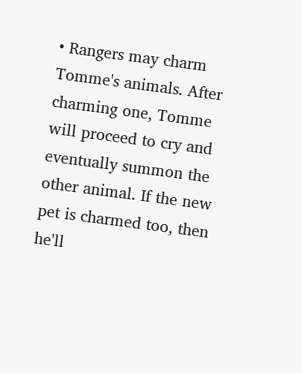• Rangers may charm Tomme's animals. After charming one, Tomme will proceed to cry and eventually summon the other animal. If the new pet is charmed too, then he'll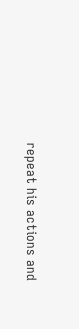repeat his actions and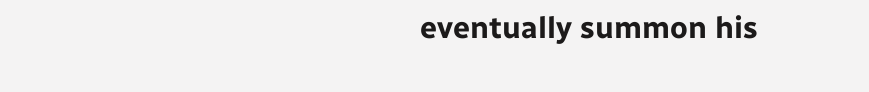eventually summon his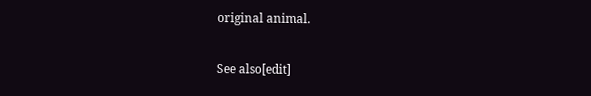original animal.

See also[edit]